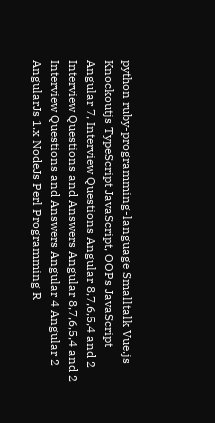python ruby-programming-language Smalltalk Vue.js Knockoutjs TypeScript JavaScript, OOPs JavaScript Angular 7, Interview Questions Angular 8,7,6,5,4 and 2 Interview Questions and Answers Angular 8,7,6,5,4 and 2 Interview Questions and Answers Angular 4 Angular 2 AngularJs 1.x NodeJs Perl Programming R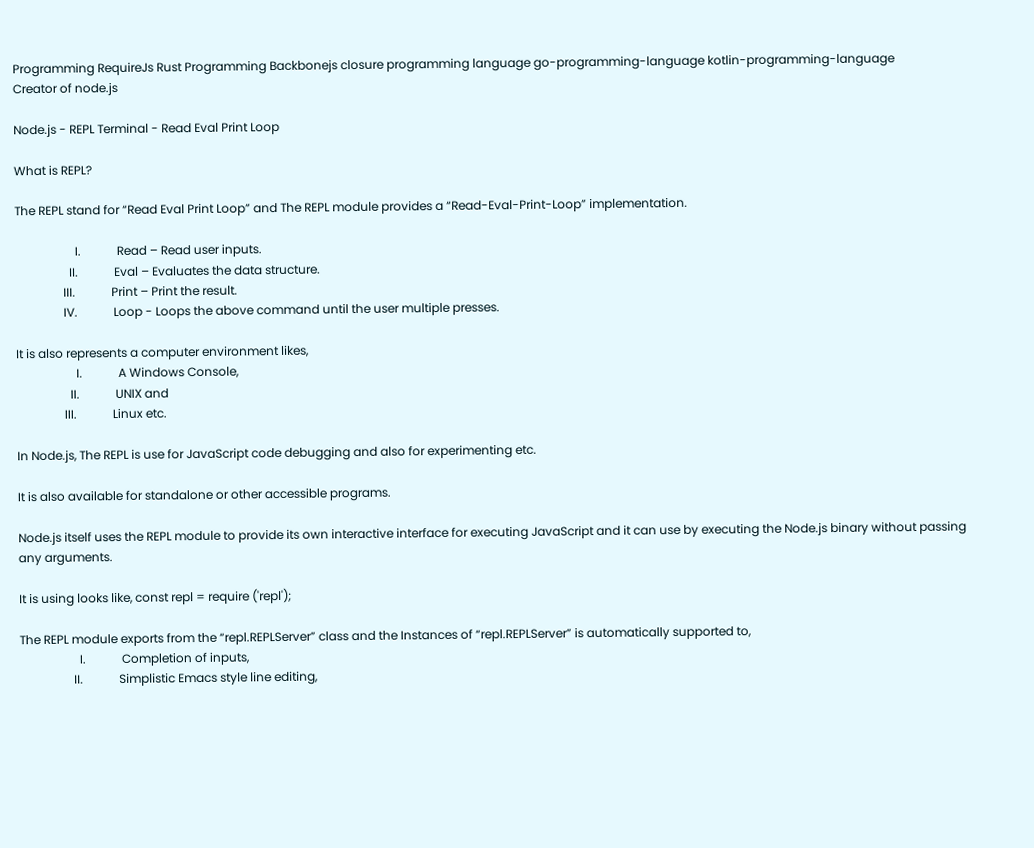Programming RequireJs Rust Programming Backbonejs closure programming language go-programming-language kotlin-programming-language
Creator of node.js

Node.js - REPL Terminal - Read Eval Print Loop

What is REPL?

The REPL stand for “Read Eval Print Loop” and The REPL module provides a “Read-Eval-Print-Loop” implementation.

                    I.            Read – Read user inputs.
                  II.            Eval – Evaluates the data structure.
                III.            Print – Print the result.
                IV.            Loop - Loops the above command until the user multiple presses.

It is also represents a computer environment likes,
                    I.            A Windows Console,
                  II.            UNIX and
                III.            Linux etc.

In Node.js, The REPL is use for JavaScript code debugging and also for experimenting etc.

It is also available for standalone or other accessible programs.

Node.js itself uses the REPL module to provide its own interactive interface for executing JavaScript and it can use by executing the Node.js binary without passing any arguments.

It is using looks like, const repl = require ('repl');

The REPL module exports from the “repl.REPLServer” class and the Instances of “repl.REPLServer” is automatically supported to,
                    I.            Completion of inputs,
                  II.            Simplistic Emacs style line editing,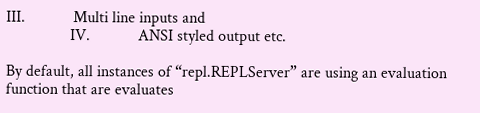III.            Multi line inputs and
                IV.            ANSI styled output etc.

By default, all instances of “repl.REPLServer” are using an evaluation function that are evaluates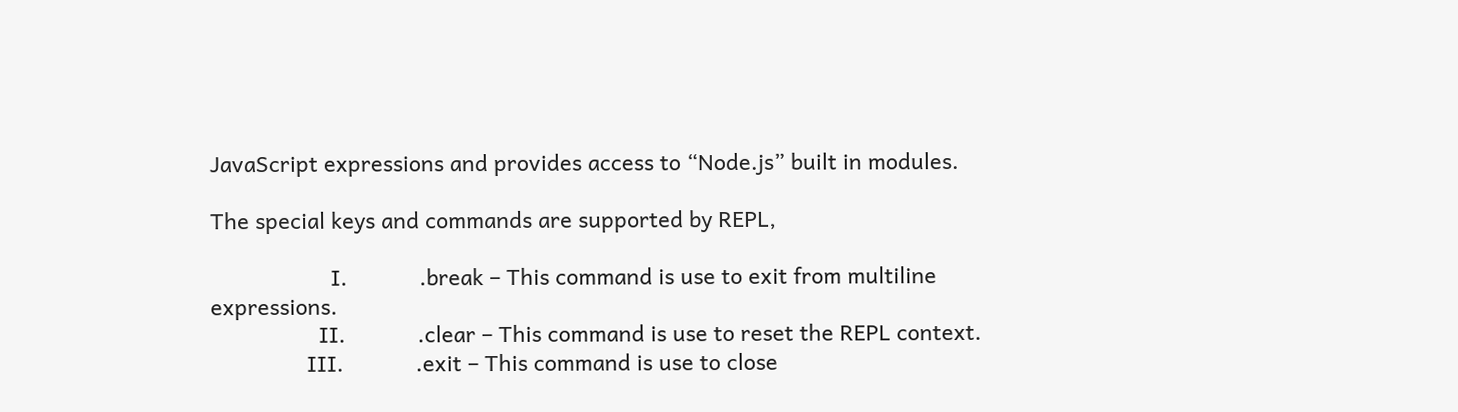JavaScript expressions and provides access to “Node.js” built in modules.

The special keys and commands are supported by REPL,

                    I.            .break – This command is use to exit from multiline expressions.
                  II.            .clear – This command is use to reset the REPL context.
                III.            .exit – This command is use to close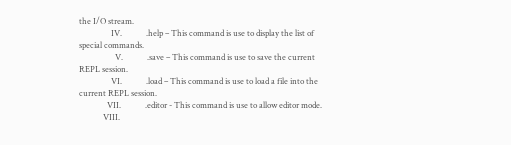the I/O stream.
                IV.            .help – This command is use to display the list of special commands.
                  V.            .save – This command is use to save the current REPL session.
                VI.            .load – This command is use to load a file into the current REPL session.
              VII.            .editor - This command is use to allow editor mode.
            VIII.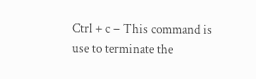Ctrl + c − This command is use to terminate the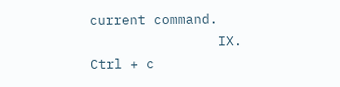current command.
                IX.            Ctrl + c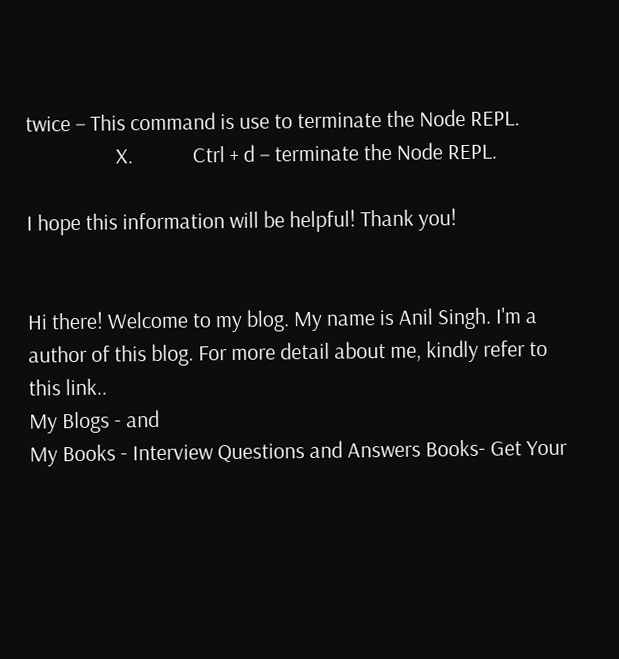twice − This command is use to terminate the Node REPL.
                  X.            Ctrl + d − terminate the Node REPL.

I hope this information will be helpful! Thank you!


Hi there! Welcome to my blog. My name is Anil Singh. I'm a author of this blog. For more detail about me, kindly refer to this link..
My Blogs - and
My Books - Interview Questions and Answers Books- Get Your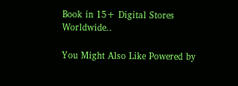Book in 15+ Digital Stores Worldwide..

You Might Also Like Powered by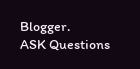Blogger.
ASK Questions